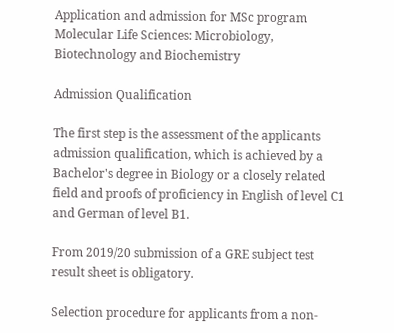Application and admission for MSc program Molecular Life Sciences: Microbiology, Biotechnology and Biochemistry

Admission Qualification

The first step is the assessment of the applicants admission qualification, which is achieved by a Bachelor's degree in Biology or a closely related field and proofs of proficiency in English of level C1 and German of level B1.

From 2019/20 submission of a GRE subject test result sheet is obligatory.

Selection procedure for applicants from a non-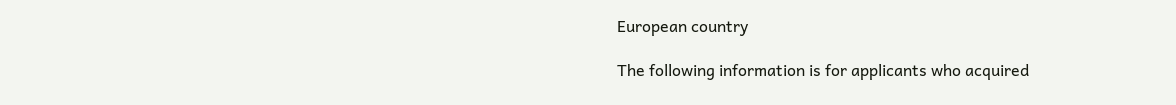European country

The following information is for applicants who acquired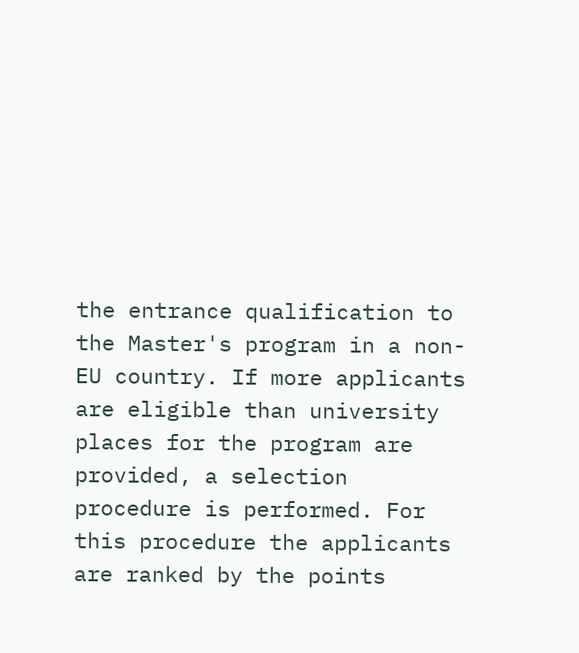the entrance qualification to the Master's program in a non-EU country. If more applicants are eligible than university places for the program are provided, a selection procedure is performed. For this procedure the applicants are ranked by the points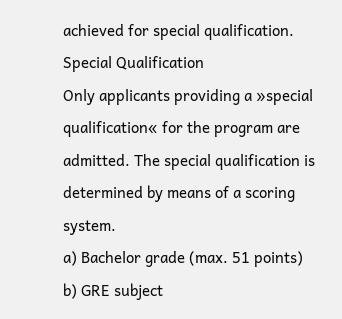achieved for special qualification.
Special Qualification
Only applicants providing a »special qualification« for the program are admitted. The special qualification is determined by means of a scoring system.
a) Bachelor grade (max. 51 points)
b) GRE subject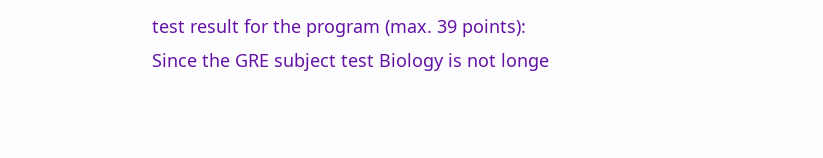test result for the program (max. 39 points):
Since the GRE subject test Biology is not longe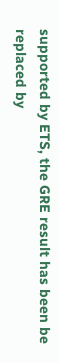supported by ETS, the GRE result has been be replaced by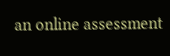an online assessment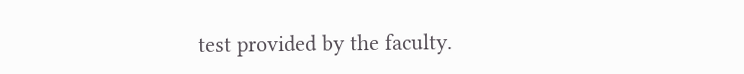test provided by the faculty.